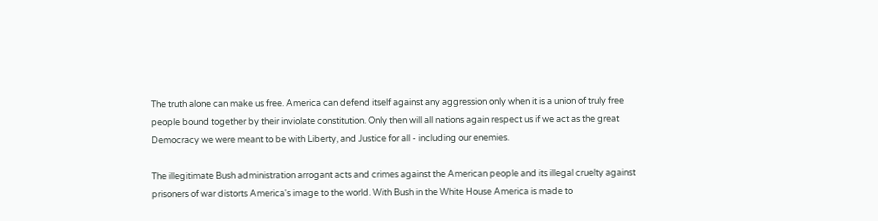The truth alone can make us free. America can defend itself against any aggression only when it is a union of truly free people bound together by their inviolate constitution. Only then will all nations again respect us if we act as the great Democracy we were meant to be with Liberty, and Justice for all - including our enemies.

The illegitimate Bush administration arrogant acts and crimes against the American people and its illegal cruelty against prisoners of war distorts America's image to the world. With Bush in the White House America is made to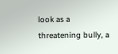look as a threatening bully, a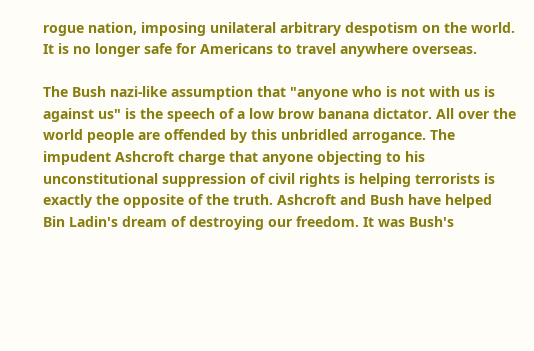rogue nation, imposing unilateral arbitrary despotism on the world. It is no longer safe for Americans to travel anywhere overseas.

The Bush nazi-like assumption that "anyone who is not with us is against us" is the speech of a low brow banana dictator. All over the world people are offended by this unbridled arrogance. The impudent Ashcroft charge that anyone objecting to his unconstitutional suppression of civil rights is helping terrorists is exactly the opposite of the truth. Ashcroft and Bush have helped Bin Ladin's dream of destroying our freedom. It was Bush's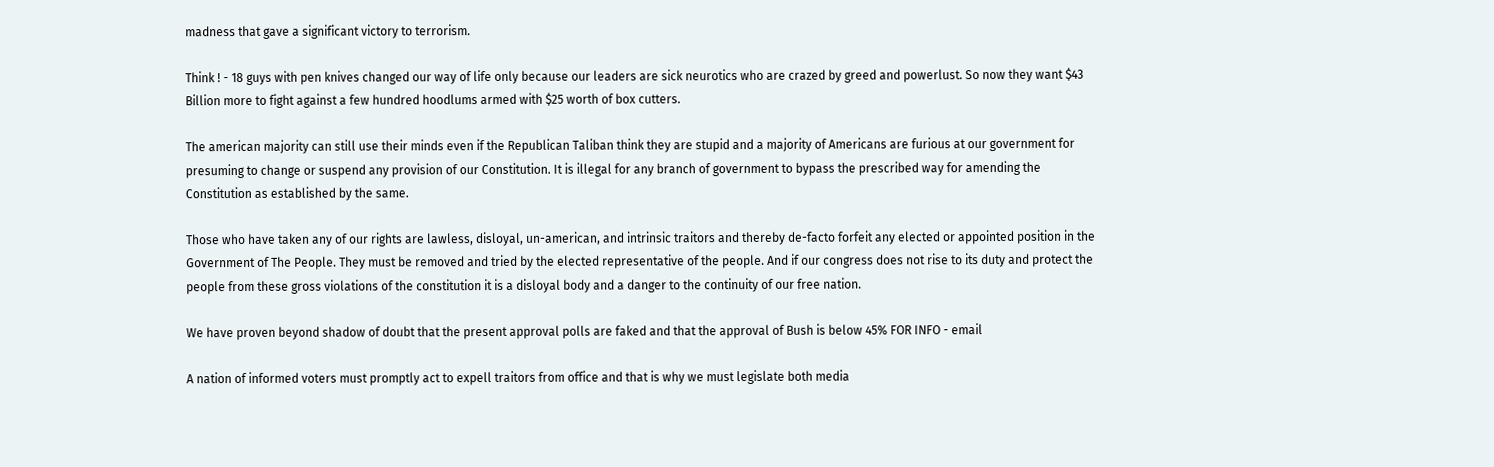madness that gave a significant victory to terrorism.

Think ! - 18 guys with pen knives changed our way of life only because our leaders are sick neurotics who are crazed by greed and powerlust. So now they want $43 Billion more to fight against a few hundred hoodlums armed with $25 worth of box cutters.

The american majority can still use their minds even if the Republican Taliban think they are stupid and a majority of Americans are furious at our government for presuming to change or suspend any provision of our Constitution. It is illegal for any branch of government to bypass the prescribed way for amending the Constitution as established by the same.

Those who have taken any of our rights are lawless, disloyal, un-american, and intrinsic traitors and thereby de-facto forfeit any elected or appointed position in the Government of The People. They must be removed and tried by the elected representative of the people. And if our congress does not rise to its duty and protect the people from these gross violations of the constitution it is a disloyal body and a danger to the continuity of our free nation.

We have proven beyond shadow of doubt that the present approval polls are faked and that the approval of Bush is below 45% FOR INFO - email

A nation of informed voters must promptly act to expell traitors from office and that is why we must legislate both media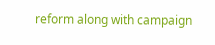reform along with campaign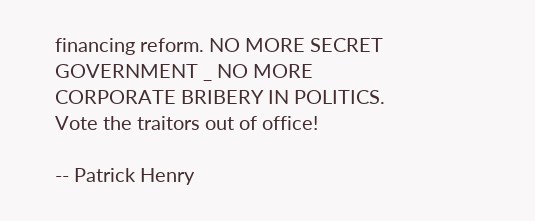financing reform. NO MORE SECRET GOVERNMENT _ NO MORE CORPORATE BRIBERY IN POLITICS. Vote the traitors out of office!

-- Patrick Henry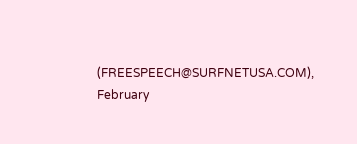(FREESPEECH@SURFNETUSA.COM), February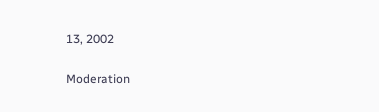13, 2002

Moderation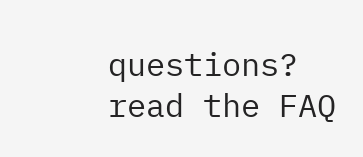questions? read the FAQ